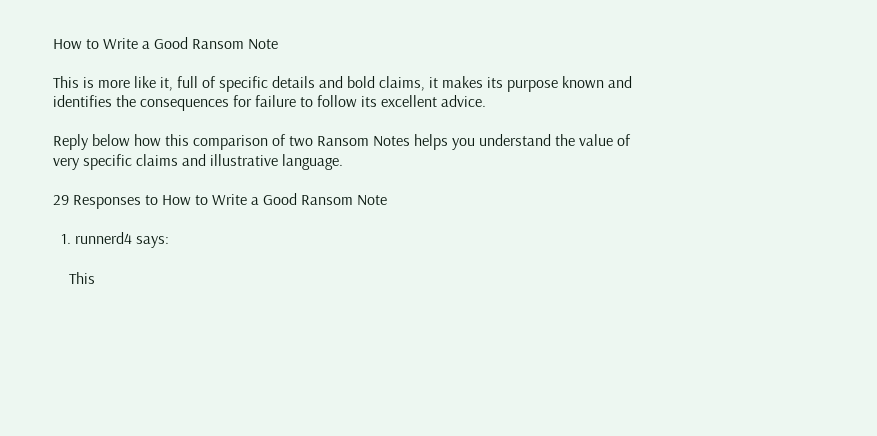How to Write a Good Ransom Note

This is more like it, full of specific details and bold claims, it makes its purpose known and identifies the consequences for failure to follow its excellent advice.

Reply below how this comparison of two Ransom Notes helps you understand the value of very specific claims and illustrative language.

29 Responses to How to Write a Good Ransom Note

  1. runnerd4 says:

    This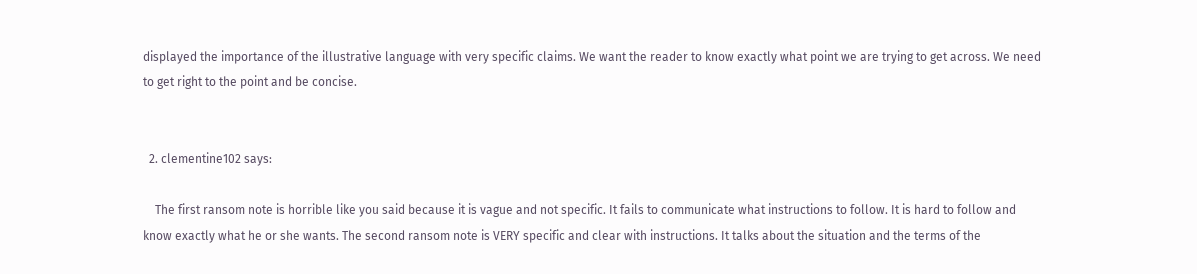displayed the importance of the illustrative language with very specific claims. We want the reader to know exactly what point we are trying to get across. We need to get right to the point and be concise.


  2. clementine102 says:

    The first ransom note is horrible like you said because it is vague and not specific. It fails to communicate what instructions to follow. It is hard to follow and know exactly what he or she wants. The second ransom note is VERY specific and clear with instructions. It talks about the situation and the terms of the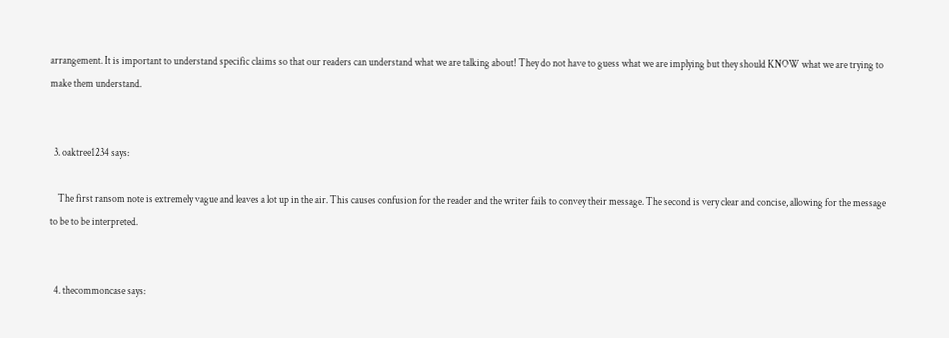arrangement. It is important to understand specific claims so that our readers can understand what we are talking about! They do not have to guess what we are implying but they should KNOW what we are trying to make them understand.


  3. oaktree1234 says:

    The first ransom note is extremely vague and leaves a lot up in the air. This causes confusion for the reader and the writer fails to convey their message. The second is very clear and concise, allowing for the message to be to be interpreted.


  4. thecommoncase says: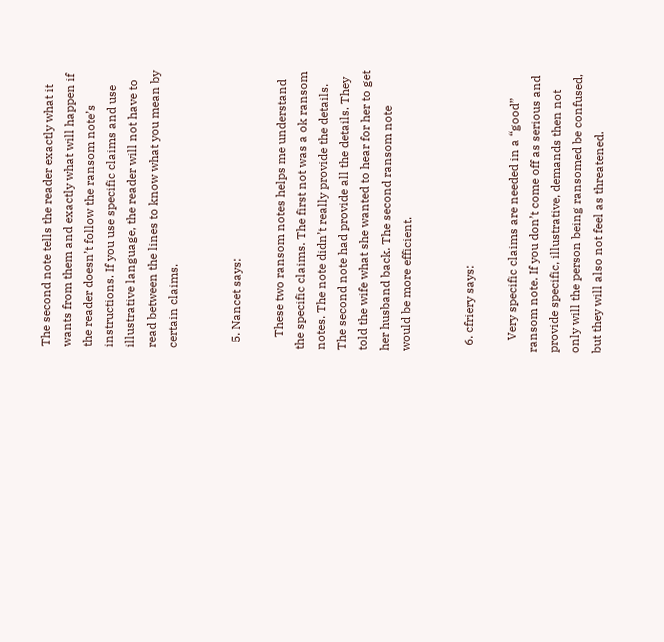The second note tells the reader exactly what it wants from them and exactly what will happen if the reader doesn’t follow the ransom note’s instructions. If you use specific claims and use illustrative language, the reader will not have to read between the lines to know what you mean by certain claims.


  5. Nancet says:

    These two ransom notes helps me understand the specific claims. The first not was a ok ransom notes. The note didn’t really provide the details. The second note had provide all the details. They told the wife what she wanted to hear for her to get her husband back. The second ransom note would be more efficient.


  6. cfriery says:

    Very specific claims are needed in a “good” ransom note. If you don’t come off as serious and provide specific, illustrative, demands then not only will the person being ransomed be confused, but they will also not feel as threatened.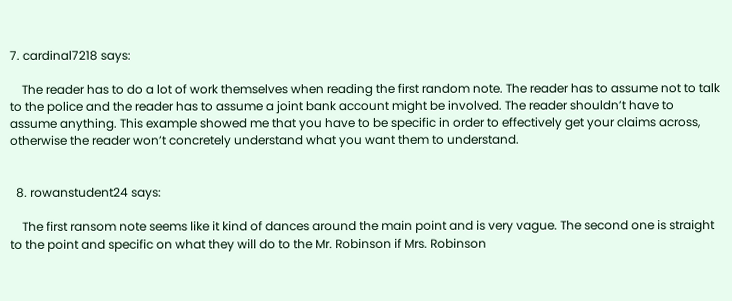7. cardinal7218 says:

    The reader has to do a lot of work themselves when reading the first random note. The reader has to assume not to talk to the police and the reader has to assume a joint bank account might be involved. The reader shouldn’t have to assume anything. This example showed me that you have to be specific in order to effectively get your claims across, otherwise the reader won’t concretely understand what you want them to understand.


  8. rowanstudent24 says:

    The first ransom note seems like it kind of dances around the main point and is very vague. The second one is straight to the point and specific on what they will do to the Mr. Robinson if Mrs. Robinson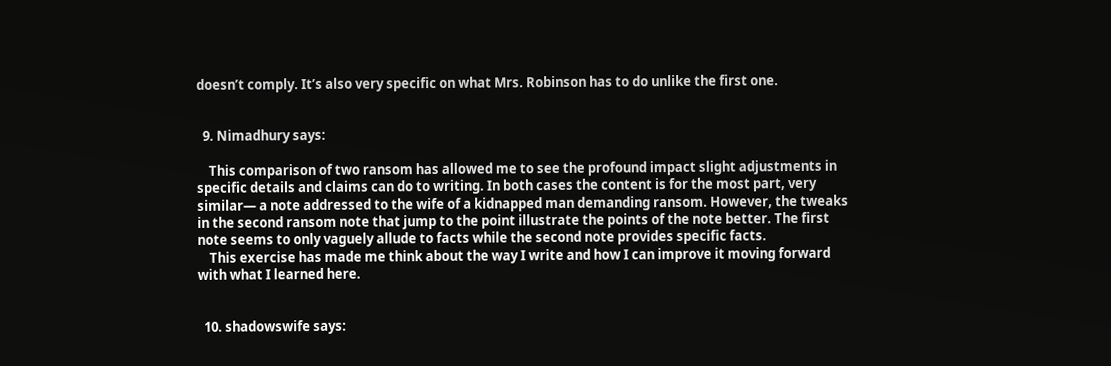doesn’t comply. It’s also very specific on what Mrs. Robinson has to do unlike the first one.


  9. Nimadhury says:

    This comparison of two ransom has allowed me to see the profound impact slight adjustments in specific details and claims can do to writing. In both cases the content is for the most part, very similar— a note addressed to the wife of a kidnapped man demanding ransom. However, the tweaks in the second ransom note that jump to the point illustrate the points of the note better. The first note seems to only vaguely allude to facts while the second note provides specific facts.
    This exercise has made me think about the way I write and how I can improve it moving forward with what I learned here.


  10. shadowswife says: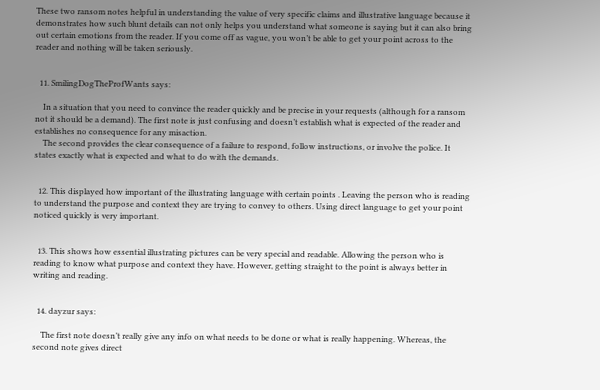These two ransom notes helpful in understanding the value of very specific claims and illustrative language because it demonstrates how such blunt details can not only helps you understand what someone is saying but it can also bring out certain emotions from the reader. If you come off as vague, you won’t be able to get your point across to the reader and nothing will be taken seriously.


  11. SmilingDogTheProfWants says:

    In a situation that you need to convince the reader quickly and be precise in your requests (although for a ransom not it should be a demand). The first note is just confusing and doesn’t establish what is expected of the reader and establishes no consequence for any misaction.
    The second provides the clear consequence of a failure to respond, follow instructions, or involve the police. It states exactly what is expected and what to do with the demands.


  12. This displayed how important of the illustrating language with certain points . Leaving the person who is reading to understand the purpose and context they are trying to convey to others. Using direct language to get your point noticed quickly is very important.


  13. This shows how essential illustrating pictures can be very special and readable. Allowing the person who is reading to know what purpose and context they have. However, getting straight to the point is always better in writing and reading.


  14. dayzur says:

    The first note doesn’t really give any info on what needs to be done or what is really happening. Whereas, the second note gives direct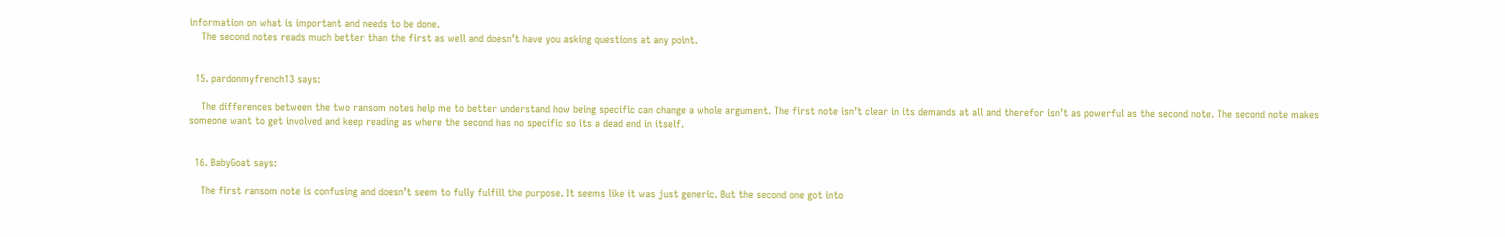information on what is important and needs to be done.
    The second notes reads much better than the first as well and doesn’t have you asking questions at any point.


  15. pardonmyfrench13 says:

    The differences between the two ransom notes help me to better understand how being specific can change a whole argument. The first note isn’t clear in its demands at all and therefor isn’t as powerful as the second note. The second note makes someone want to get involved and keep reading as where the second has no specific so its a dead end in itself.


  16. BabyGoat says:

    The first ransom note is confusing and doesn’t seem to fully fulfill the purpose. It seems like it was just generic. But the second one got into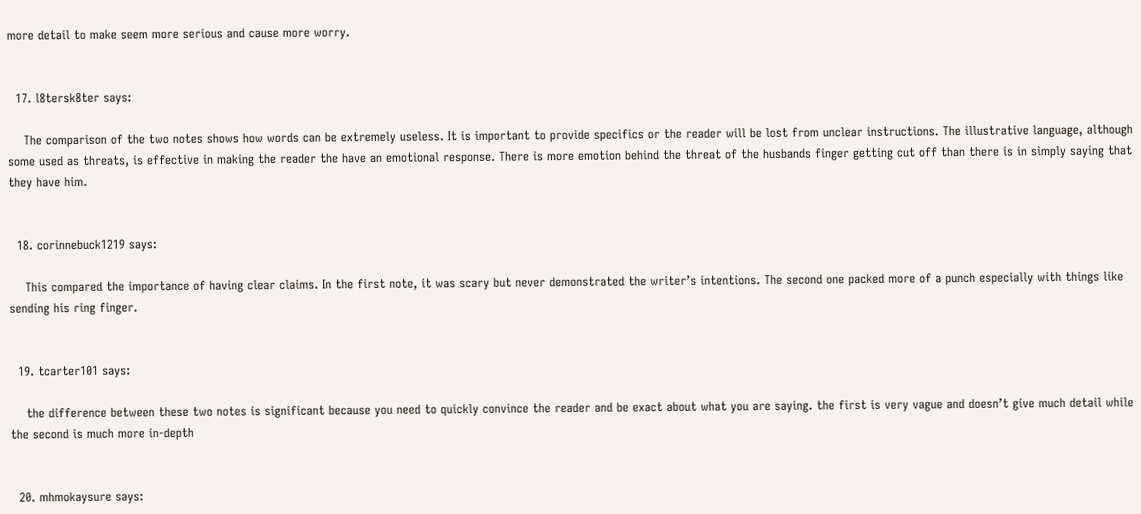more detail to make seem more serious and cause more worry.


  17. l8tersk8ter says:

    The comparison of the two notes shows how words can be extremely useless. It is important to provide specifics or the reader will be lost from unclear instructions. The illustrative language, although some used as threats, is effective in making the reader the have an emotional response. There is more emotion behind the threat of the husbands finger getting cut off than there is in simply saying that they have him.


  18. corinnebuck1219 says:

    This compared the importance of having clear claims. In the first note, it was scary but never demonstrated the writer’s intentions. The second one packed more of a punch especially with things like sending his ring finger.


  19. tcarter101 says:

    the difference between these two notes is significant because you need to quickly convince the reader and be exact about what you are saying. the first is very vague and doesn’t give much detail while the second is much more in-depth


  20. mhmokaysure says: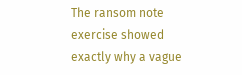The ransom note exercise showed exactly why a vague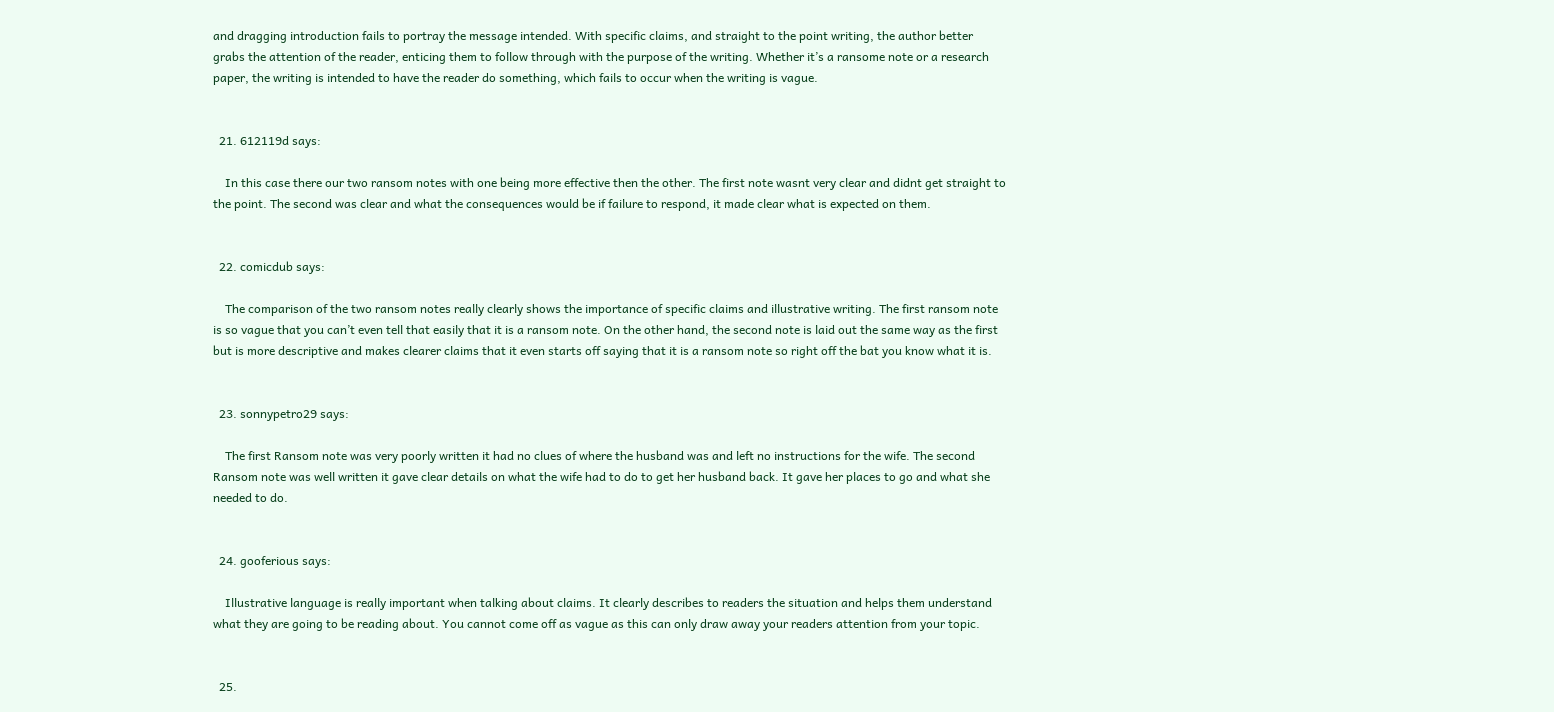and dragging introduction fails to portray the message intended. With specific claims, and straight to the point writing, the author better grabs the attention of the reader, enticing them to follow through with the purpose of the writing. Whether it’s a ransome note or a research paper, the writing is intended to have the reader do something, which fails to occur when the writing is vague.


  21. 612119d says:

    In this case there our two ransom notes with one being more effective then the other. The first note wasnt very clear and didnt get straight to the point. The second was clear and what the consequences would be if failure to respond, it made clear what is expected on them.


  22. comicdub says:

    The comparison of the two ransom notes really clearly shows the importance of specific claims and illustrative writing. The first ransom note is so vague that you can’t even tell that easily that it is a ransom note. On the other hand, the second note is laid out the same way as the first but is more descriptive and makes clearer claims that it even starts off saying that it is a ransom note so right off the bat you know what it is.


  23. sonnypetro29 says:

    The first Ransom note was very poorly written it had no clues of where the husband was and left no instructions for the wife. The second Ransom note was well written it gave clear details on what the wife had to do to get her husband back. It gave her places to go and what she needed to do.


  24. gooferious says:

    Illustrative language is really important when talking about claims. It clearly describes to readers the situation and helps them understand what they are going to be reading about. You cannot come off as vague as this can only draw away your readers attention from your topic.


  25.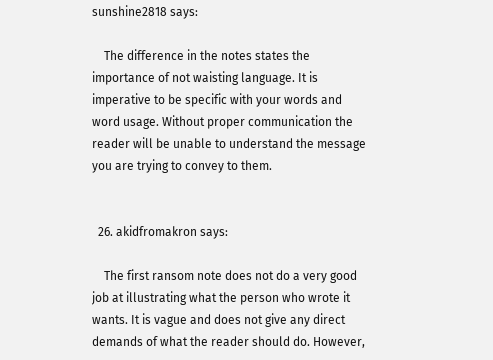sunshine2818 says:

    The difference in the notes states the importance of not waisting language. It is imperative to be specific with your words and word usage. Without proper communication the reader will be unable to understand the message you are trying to convey to them.


  26. akidfromakron says:

    The first ransom note does not do a very good job at illustrating what the person who wrote it wants. It is vague and does not give any direct demands of what the reader should do. However,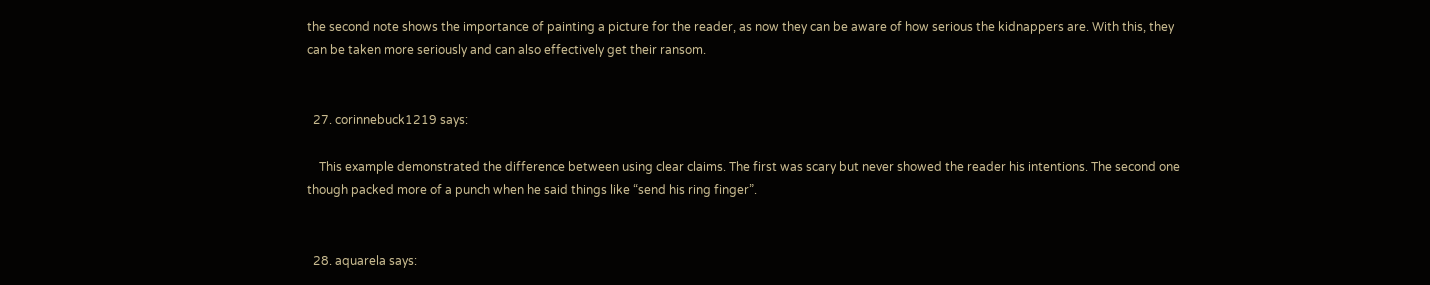the second note shows the importance of painting a picture for the reader, as now they can be aware of how serious the kidnappers are. With this, they can be taken more seriously and can also effectively get their ransom.


  27. corinnebuck1219 says:

    This example demonstrated the difference between using clear claims. The first was scary but never showed the reader his intentions. The second one though packed more of a punch when he said things like “send his ring finger”.


  28. aquarela says: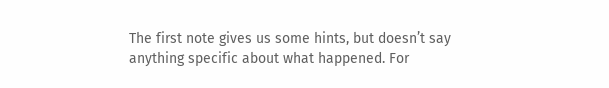The first note gives us some hints, but doesn’t say anything specific about what happened. For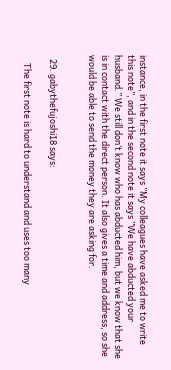instance, in the first note it says ”My colleagues have asked me to write this note”, and in the second note it says ”We have abducted your husband.” We still don’t know who has abducted him, but we know that she is in contact with the direct person. It also gives a time and address, so she would be able to send the money they are asking for.


  29. gabythefujoshi18 says:

    The first note is hard to understand and uses too many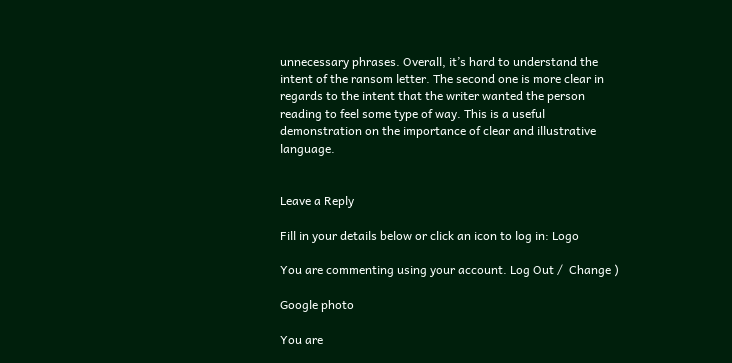unnecessary phrases. Overall, it’s hard to understand the intent of the ransom letter. The second one is more clear in regards to the intent that the writer wanted the person reading to feel some type of way. This is a useful demonstration on the importance of clear and illustrative language.


Leave a Reply

Fill in your details below or click an icon to log in: Logo

You are commenting using your account. Log Out /  Change )

Google photo

You are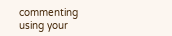commenting using your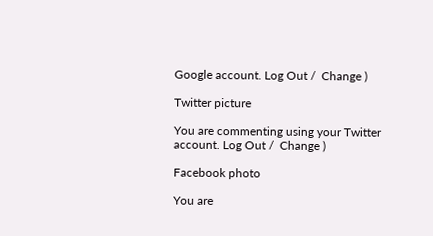Google account. Log Out /  Change )

Twitter picture

You are commenting using your Twitter account. Log Out /  Change )

Facebook photo

You are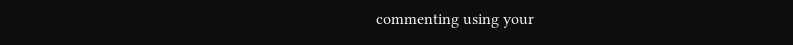commenting using your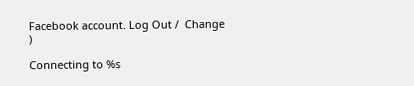Facebook account. Log Out /  Change )

Connecting to %s